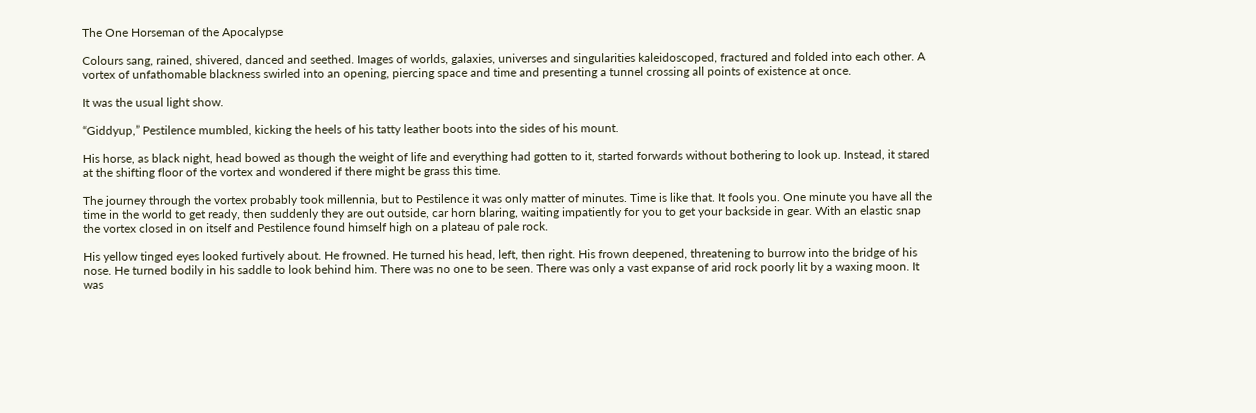The One Horseman of the Apocalypse

Colours sang, rained, shivered, danced and seethed. Images of worlds, galaxies, universes and singularities kaleidoscoped, fractured and folded into each other. A vortex of unfathomable blackness swirled into an opening, piercing space and time and presenting a tunnel crossing all points of existence at once.

It was the usual light show.

“Giddyup,” Pestilence mumbled, kicking the heels of his tatty leather boots into the sides of his mount.

His horse, as black night, head bowed as though the weight of life and everything had gotten to it, started forwards without bothering to look up. Instead, it stared at the shifting floor of the vortex and wondered if there might be grass this time.

The journey through the vortex probably took millennia, but to Pestilence it was only matter of minutes. Time is like that. It fools you. One minute you have all the time in the world to get ready, then suddenly they are out outside, car horn blaring, waiting impatiently for you to get your backside in gear. With an elastic snap the vortex closed in on itself and Pestilence found himself high on a plateau of pale rock.

His yellow tinged eyes looked furtively about. He frowned. He turned his head, left, then right. His frown deepened, threatening to burrow into the bridge of his nose. He turned bodily in his saddle to look behind him. There was no one to be seen. There was only a vast expanse of arid rock poorly lit by a waxing moon. It was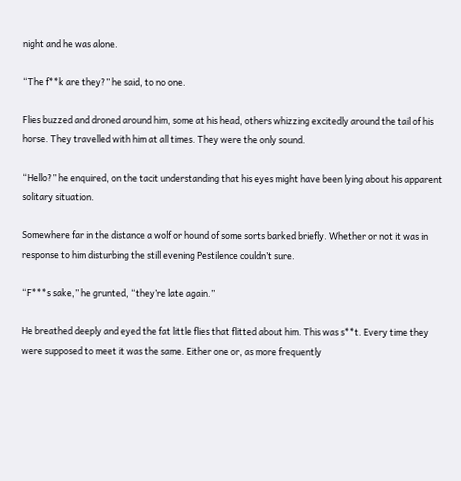night and he was alone.

“The f**k are they?” he said, to no one.

Flies buzzed and droned around him, some at his head, others whizzing excitedly around the tail of his horse. They travelled with him at all times. They were the only sound.

“Hello?” he enquired, on the tacit understanding that his eyes might have been lying about his apparent solitary situation.

Somewhere far in the distance a wolf or hound of some sorts barked briefly. Whether or not it was in response to him disturbing the still evening Pestilence couldn’t sure.

“F***s sake,” he grunted, “they’re late again.”

He breathed deeply and eyed the fat little flies that flitted about him. This was s**t. Every time they were supposed to meet it was the same. Either one or, as more frequently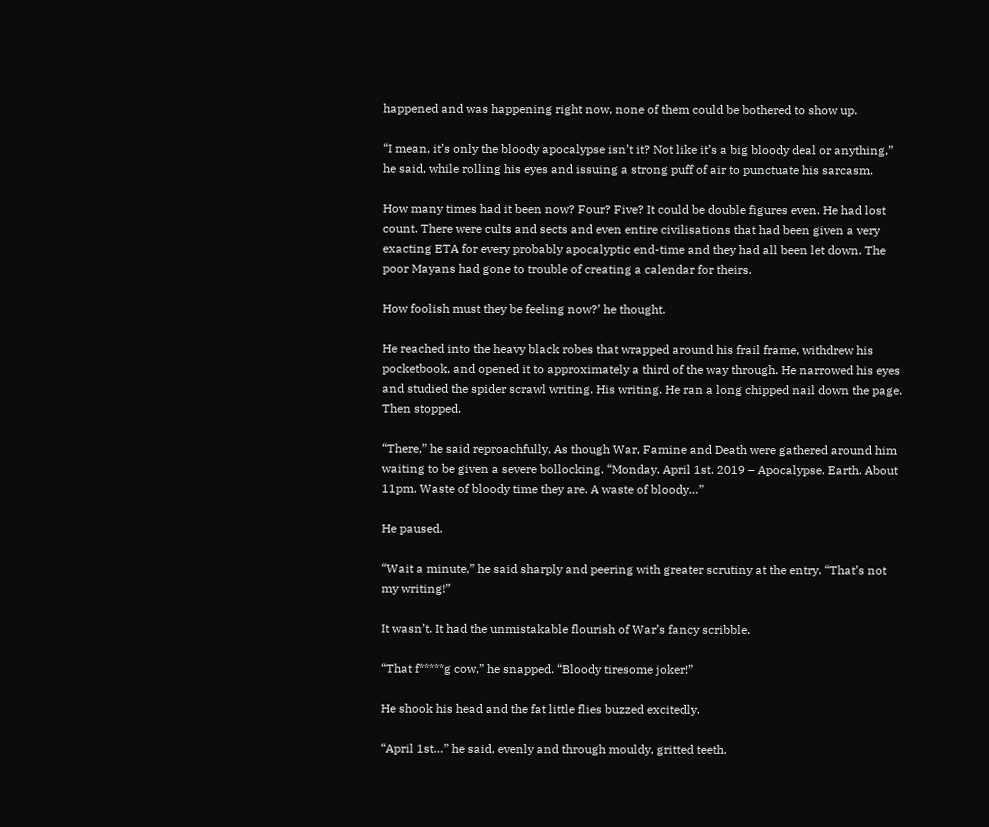happened and was happening right now, none of them could be bothered to show up.

“I mean, it’s only the bloody apocalypse isn’t it? Not like it’s a big bloody deal or anything,” he said, while rolling his eyes and issuing a strong puff of air to punctuate his sarcasm.

How many times had it been now? Four? Five? It could be double figures even. He had lost count. There were cults and sects and even entire civilisations that had been given a very exacting ETA for every probably apocalyptic end-time and they had all been let down. The poor Mayans had gone to trouble of creating a calendar for theirs.

How foolish must they be feeling now?’ he thought.

He reached into the heavy black robes that wrapped around his frail frame, withdrew his pocketbook, and opened it to approximately a third of the way through. He narrowed his eyes and studied the spider scrawl writing. His writing. He ran a long chipped nail down the page. Then stopped.

“There,” he said reproachfully. As though War, Famine and Death were gathered around him waiting to be given a severe bollocking. “Monday. April 1st. 2019 – Apocalypse. Earth. About 11pm. Waste of bloody time they are. A waste of bloody…”

He paused.

“Wait a minute,” he said sharply and peering with greater scrutiny at the entry. “That’s not my writing!”

It wasn’t. It had the unmistakable flourish of War’s fancy scribble.

“That f*****g cow,” he snapped. “Bloody tiresome joker!”

He shook his head and the fat little flies buzzed excitedly.

“April 1st…” he said, evenly and through mouldy, gritted teeth.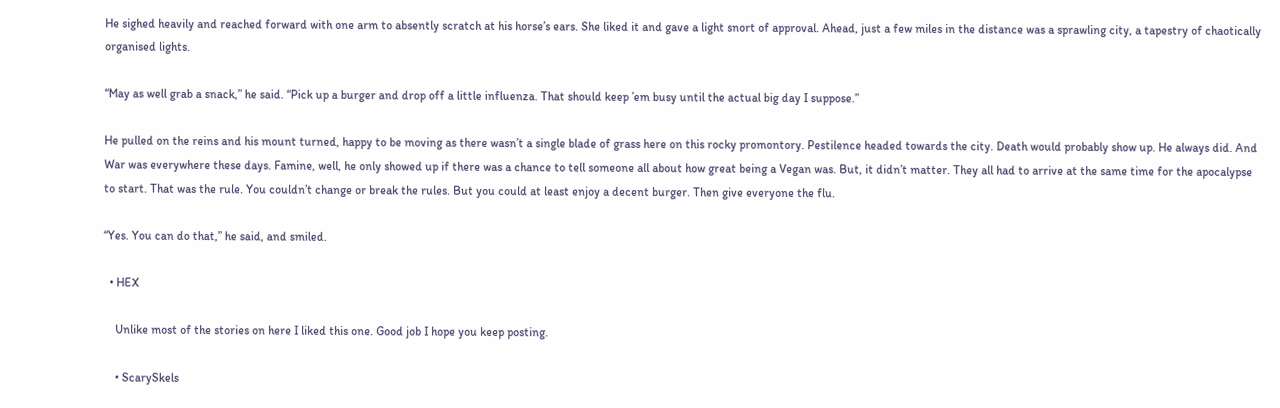He sighed heavily and reached forward with one arm to absently scratch at his horse’s ears. She liked it and gave a light snort of approval. Ahead, just a few miles in the distance was a sprawling city, a tapestry of chaotically organised lights.

“May as well grab a snack,” he said. “Pick up a burger and drop off a little influenza. That should keep ’em busy until the actual big day I suppose.”

He pulled on the reins and his mount turned, happy to be moving as there wasn’t a single blade of grass here on this rocky promontory. Pestilence headed towards the city. Death would probably show up. He always did. And War was everywhere these days. Famine, well, he only showed up if there was a chance to tell someone all about how great being a Vegan was. But, it didn’t matter. They all had to arrive at the same time for the apocalypse to start. That was the rule. You couldn’t change or break the rules. But you could at least enjoy a decent burger. Then give everyone the flu.

“Yes. You can do that,” he said, and smiled.

  • HEX

    Unlike most of the stories on here I liked this one. Good job I hope you keep posting.

    • ScarySkels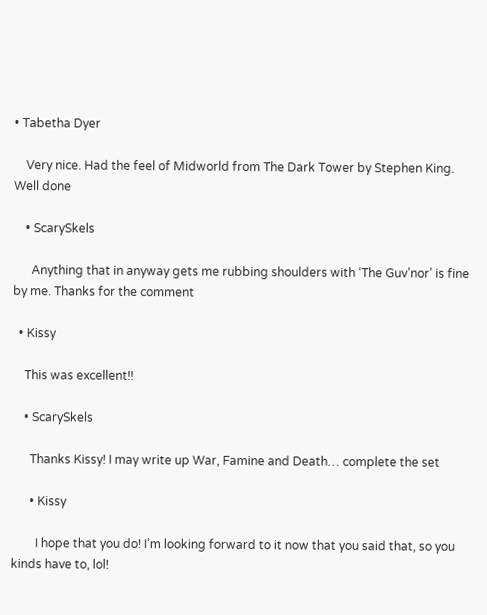• Tabetha Dyer

    Very nice. Had the feel of Midworld from The Dark Tower by Stephen King. Well done

    • ScarySkels

      Anything that in anyway gets me rubbing shoulders with ‘The Guv’nor’ is fine by me. Thanks for the comment

  • Kissy

    This was excellent!!

    • ScarySkels

      Thanks Kissy! I may write up War, Famine and Death… complete the set

      • Kissy

        I hope that you do! I’m looking forward to it now that you said that, so you kinds have to, lol!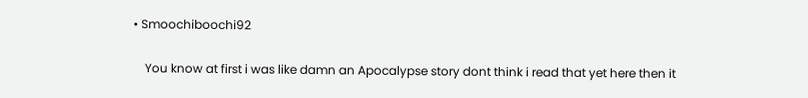• Smoochiboochi92

    You know at first i was like damn an Apocalypse story dont think i read that yet here then it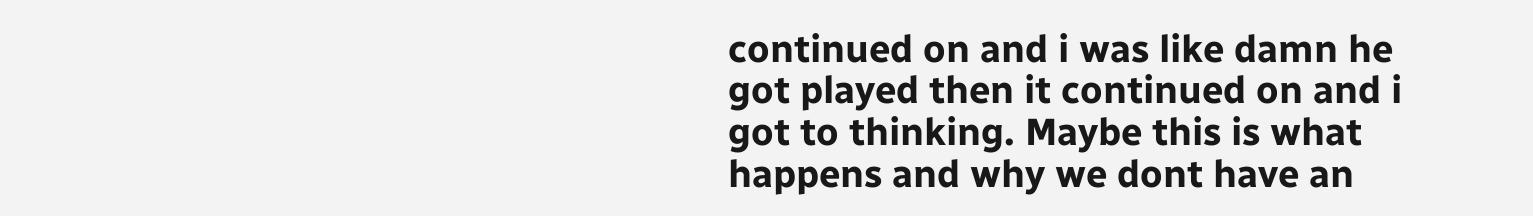continued on and i was like damn he got played then it continued on and i got to thinking. Maybe this is what happens and why we dont have an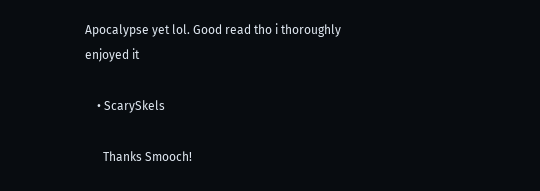Apocalypse yet lol. Good read tho i thoroughly enjoyed it

    • ScarySkels

      Thanks Smooch!